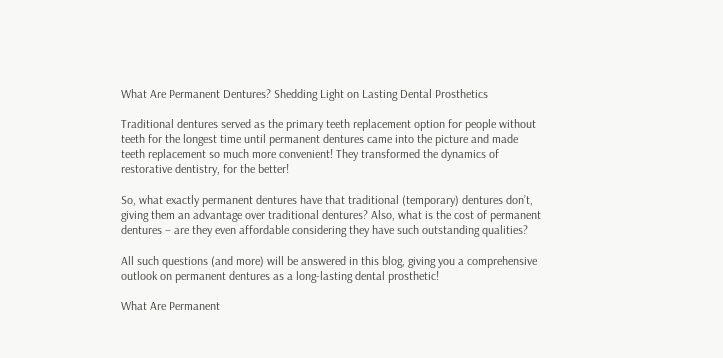What Are Permanent Dentures? Shedding Light on Lasting Dental Prosthetics

Traditional dentures served as the primary teeth replacement option for people without teeth for the longest time until permanent dentures came into the picture and made teeth replacement so much more convenient! They transformed the dynamics of restorative dentistry, for the better!

So, what exactly permanent dentures have that traditional (temporary) dentures don’t, giving them an advantage over traditional dentures? Also, what is the cost of permanent dentures – are they even affordable considering they have such outstanding qualities?

All such questions (and more) will be answered in this blog, giving you a comprehensive outlook on permanent dentures as a long-lasting dental prosthetic!

What Are Permanent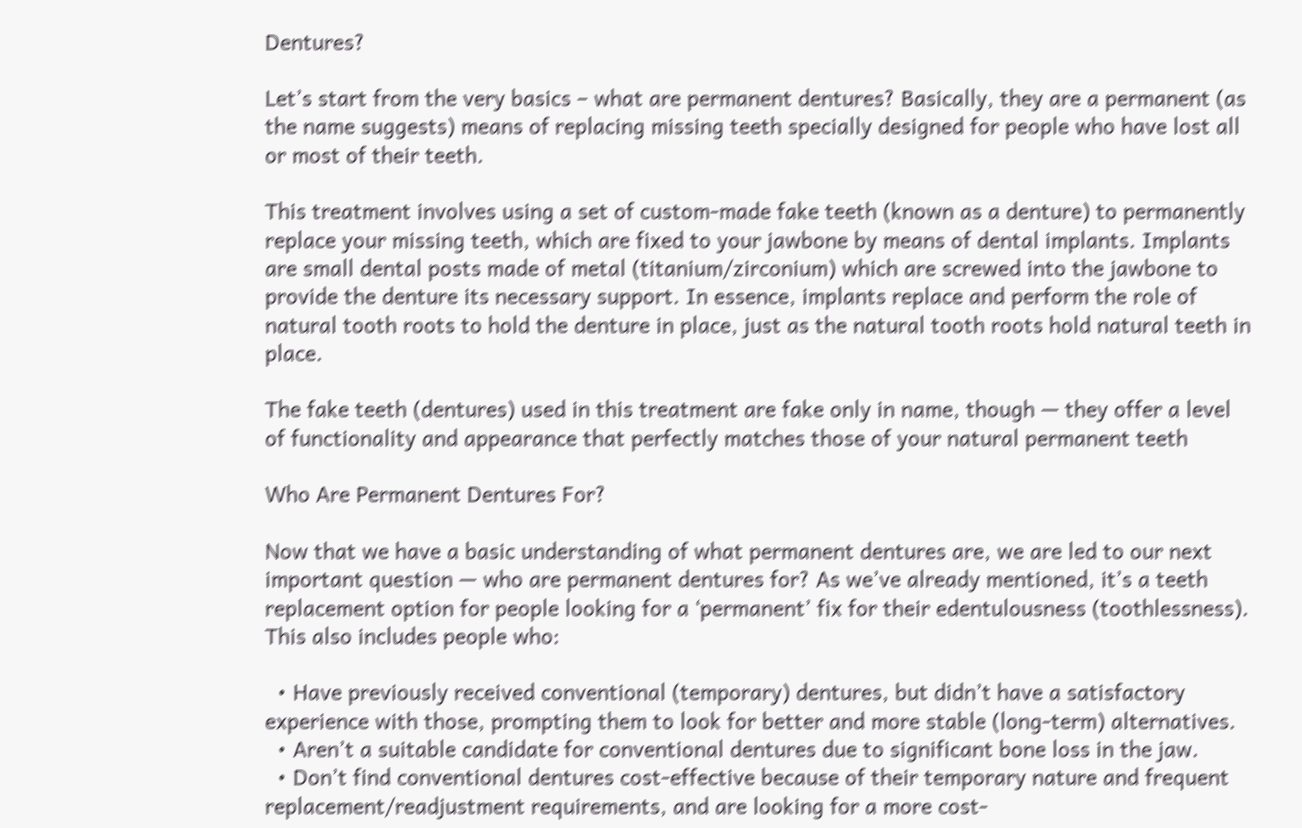Dentures?

Let’s start from the very basics – what are permanent dentures? Basically, they are a permanent (as the name suggests) means of replacing missing teeth specially designed for people who have lost all or most of their teeth.

This treatment involves using a set of custom-made fake teeth (known as a denture) to permanently replace your missing teeth, which are fixed to your jawbone by means of dental implants. Implants are small dental posts made of metal (titanium/zirconium) which are screwed into the jawbone to provide the denture its necessary support. In essence, implants replace and perform the role of natural tooth roots to hold the denture in place, just as the natural tooth roots hold natural teeth in place.

The fake teeth (dentures) used in this treatment are fake only in name, though — they offer a level of functionality and appearance that perfectly matches those of your natural permanent teeth

Who Are Permanent Dentures For?

Now that we have a basic understanding of what permanent dentures are, we are led to our next important question — who are permanent dentures for? As we’ve already mentioned, it’s a teeth replacement option for people looking for a ‘permanent’ fix for their edentulousness (toothlessness). This also includes people who:

  • Have previously received conventional (temporary) dentures, but didn’t have a satisfactory experience with those, prompting them to look for better and more stable (long-term) alternatives.
  • Aren’t a suitable candidate for conventional dentures due to significant bone loss in the jaw.
  • Don’t find conventional dentures cost-effective because of their temporary nature and frequent replacement/readjustment requirements, and are looking for a more cost-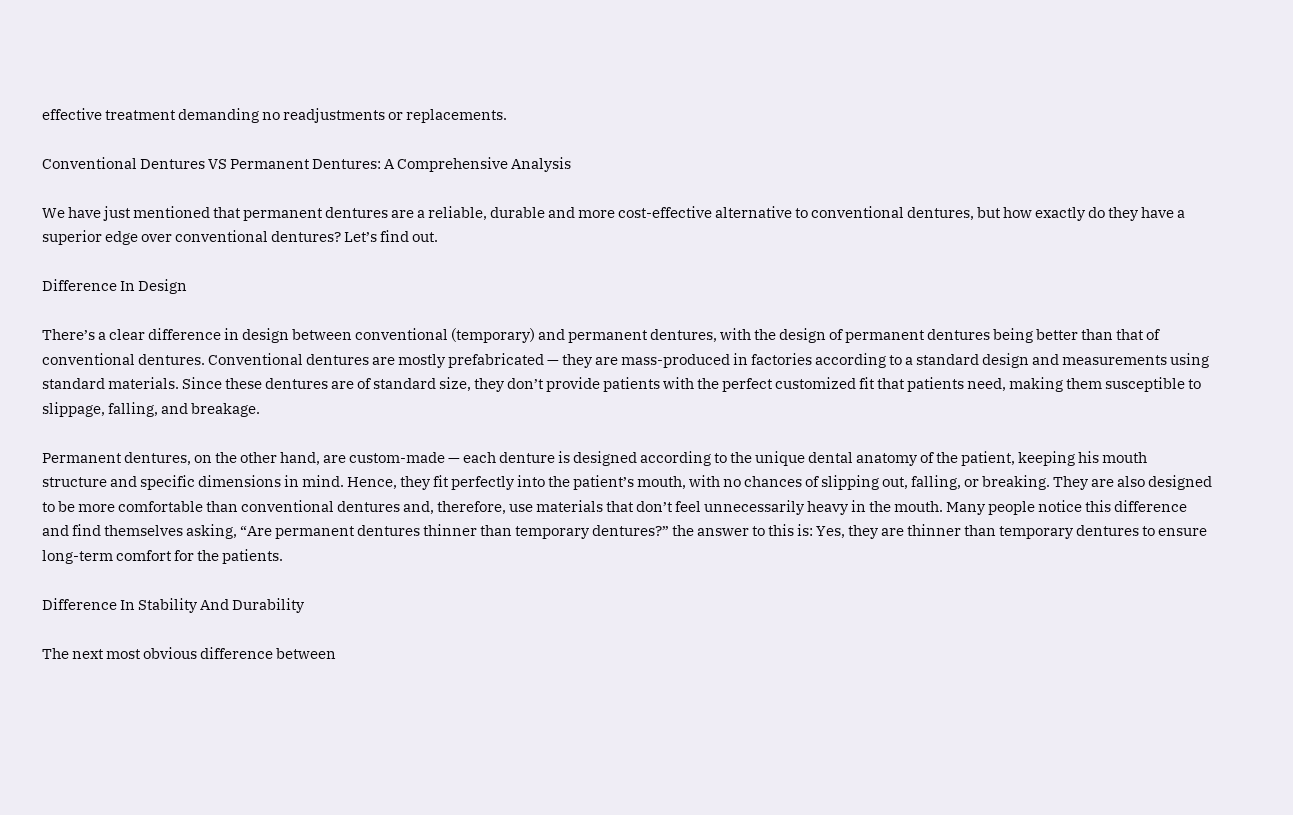effective treatment demanding no readjustments or replacements.

Conventional Dentures VS Permanent Dentures: A Comprehensive Analysis

We have just mentioned that permanent dentures are a reliable, durable and more cost-effective alternative to conventional dentures, but how exactly do they have a superior edge over conventional dentures? Let’s find out.

Difference In Design

There’s a clear difference in design between conventional (temporary) and permanent dentures, with the design of permanent dentures being better than that of conventional dentures. Conventional dentures are mostly prefabricated — they are mass-produced in factories according to a standard design and measurements using standard materials. Since these dentures are of standard size, they don’t provide patients with the perfect customized fit that patients need, making them susceptible to slippage, falling, and breakage.

Permanent dentures, on the other hand, are custom-made — each denture is designed according to the unique dental anatomy of the patient, keeping his mouth structure and specific dimensions in mind. Hence, they fit perfectly into the patient’s mouth, with no chances of slipping out, falling, or breaking. They are also designed to be more comfortable than conventional dentures and, therefore, use materials that don’t feel unnecessarily heavy in the mouth. Many people notice this difference and find themselves asking, “Are permanent dentures thinner than temporary dentures?” the answer to this is: Yes, they are thinner than temporary dentures to ensure long-term comfort for the patients.

Difference In Stability And Durability

The next most obvious difference between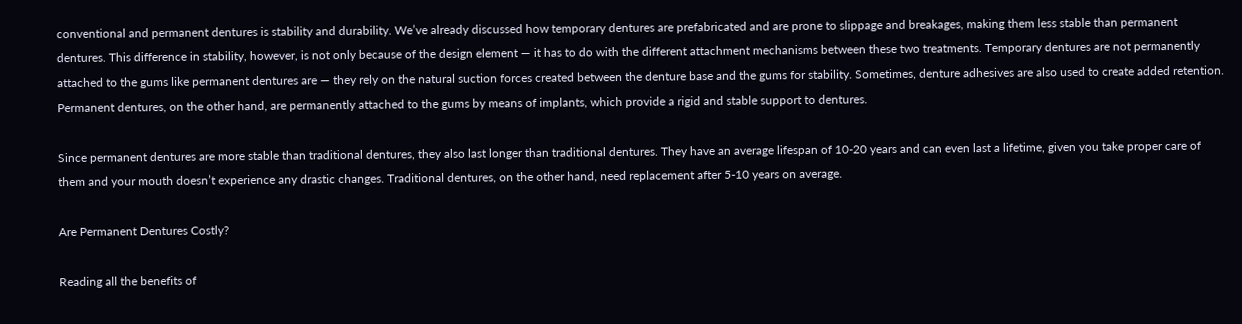conventional and permanent dentures is stability and durability. We’ve already discussed how temporary dentures are prefabricated and are prone to slippage and breakages, making them less stable than permanent dentures. This difference in stability, however, is not only because of the design element — it has to do with the different attachment mechanisms between these two treatments. Temporary dentures are not permanently attached to the gums like permanent dentures are — they rely on the natural suction forces created between the denture base and the gums for stability. Sometimes, denture adhesives are also used to create added retention. Permanent dentures, on the other hand, are permanently attached to the gums by means of implants, which provide a rigid and stable support to dentures.

Since permanent dentures are more stable than traditional dentures, they also last longer than traditional dentures. They have an average lifespan of 10-20 years and can even last a lifetime, given you take proper care of them and your mouth doesn’t experience any drastic changes. Traditional dentures, on the other hand, need replacement after 5-10 years on average.

Are Permanent Dentures Costly?

Reading all the benefits of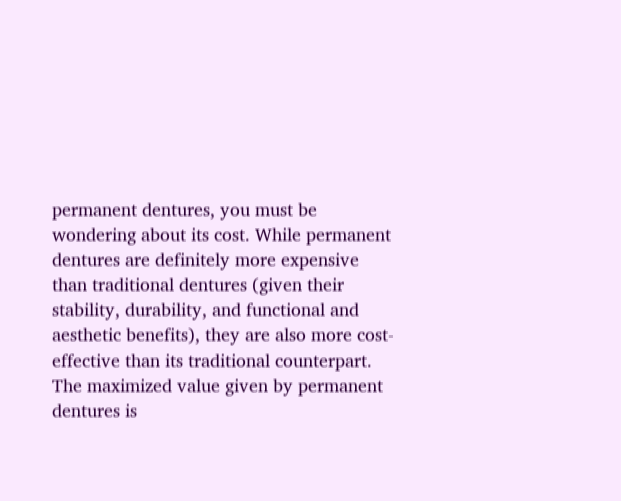permanent dentures, you must be wondering about its cost. While permanent dentures are definitely more expensive than traditional dentures (given their stability, durability, and functional and aesthetic benefits), they are also more cost-effective than its traditional counterpart. The maximized value given by permanent dentures is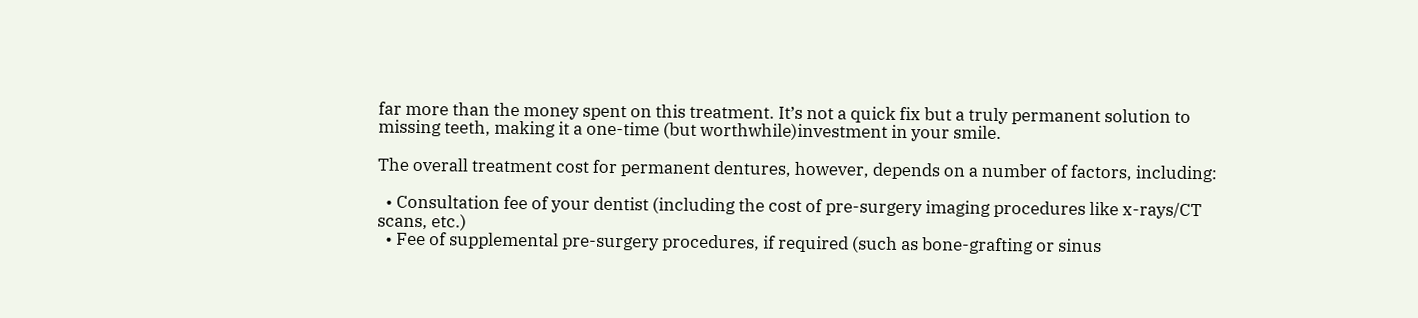far more than the money spent on this treatment. It’s not a quick fix but a truly permanent solution to missing teeth, making it a one-time (but worthwhile)investment in your smile.

The overall treatment cost for permanent dentures, however, depends on a number of factors, including:

  • Consultation fee of your dentist (including the cost of pre-surgery imaging procedures like x-rays/CT scans, etc.)
  • Fee of supplemental pre-surgery procedures, if required (such as bone-grafting or sinus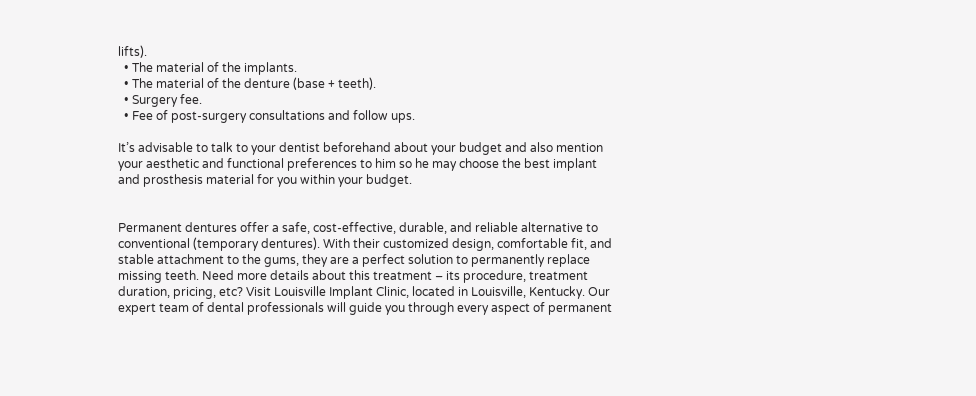lifts).
  • The material of the implants.
  • The material of the denture (base + teeth).
  • Surgery fee.
  • Fee of post-surgery consultations and follow ups.

It’s advisable to talk to your dentist beforehand about your budget and also mention your aesthetic and functional preferences to him so he may choose the best implant and prosthesis material for you within your budget.


Permanent dentures offer a safe, cost-effective, durable, and reliable alternative to conventional (temporary dentures). With their customized design, comfortable fit, and stable attachment to the gums, they are a perfect solution to permanently replace missing teeth. Need more details about this treatment – its procedure, treatment duration, pricing, etc? Visit Louisville Implant Clinic, located in Louisville, Kentucky. Our expert team of dental professionals will guide you through every aspect of permanent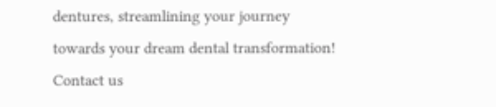dentures, streamlining your journey towards your dream dental transformation! Contact us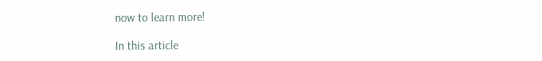now to learn more!

In this article